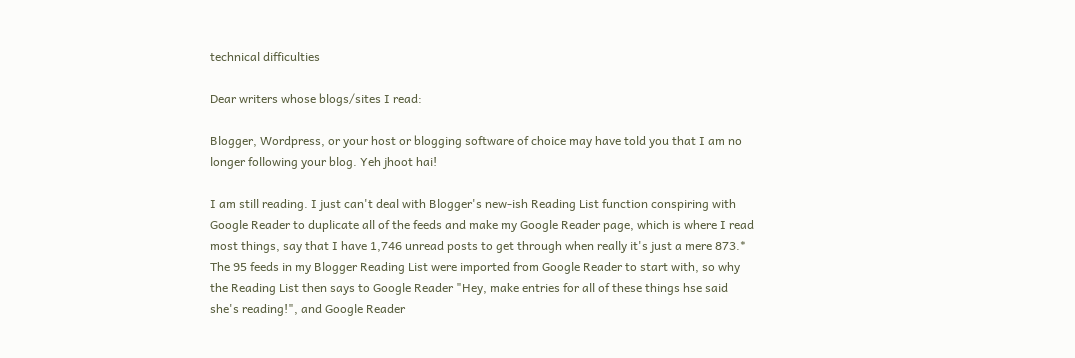technical difficulties

Dear writers whose blogs/sites I read:

Blogger, Wordpress, or your host or blogging software of choice may have told you that I am no longer following your blog. Yeh jhoot hai!

I am still reading. I just can't deal with Blogger's new-ish Reading List function conspiring with Google Reader to duplicate all of the feeds and make my Google Reader page, which is where I read most things, say that I have 1,746 unread posts to get through when really it's just a mere 873.* The 95 feeds in my Blogger Reading List were imported from Google Reader to start with, so why the Reading List then says to Google Reader "Hey, make entries for all of these things hse said she's reading!", and Google Reader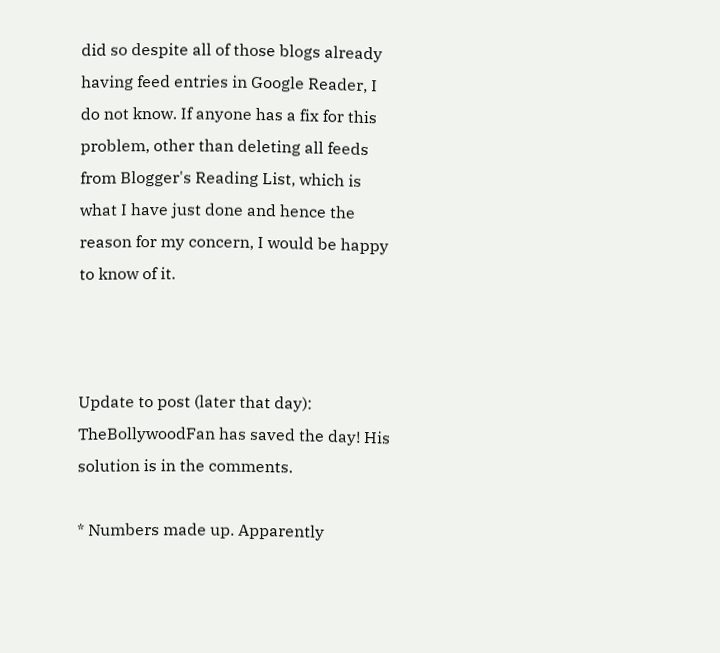did so despite all of those blogs already having feed entries in Google Reader, I do not know. If anyone has a fix for this problem, other than deleting all feeds from Blogger's Reading List, which is what I have just done and hence the reason for my concern, I would be happy to know of it.



Update to post (later that day): TheBollywoodFan has saved the day! His solution is in the comments.

* Numbers made up. Apparently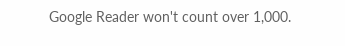Google Reader won't count over 1,000.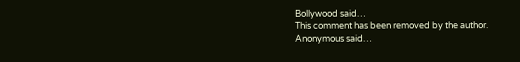Bollywood said…
This comment has been removed by the author.
Anonymous said…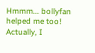Hmmm... bollyfan helped me too! Actually, I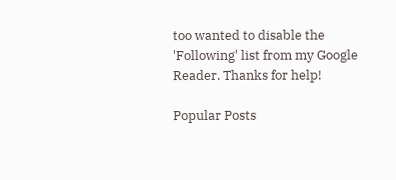too wanted to disable the 'Following' list from my Google Reader. Thanks for help!

Popular Posts